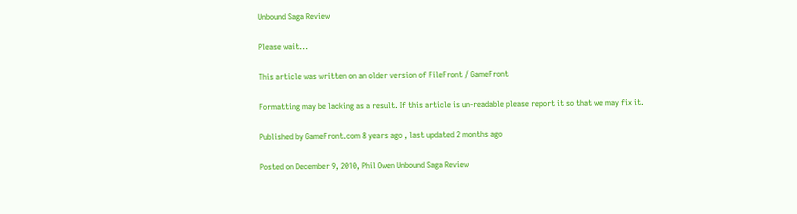Unbound Saga Review

Please wait...

This article was written on an older version of FileFront / GameFront

Formatting may be lacking as a result. If this article is un-readable please report it so that we may fix it.

Published by GameFront.com 8 years ago , last updated 2 months ago

Posted on December 9, 2010, Phil Owen Unbound Saga Review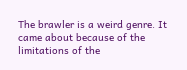The brawler is a weird genre. It came about because of the limitations of the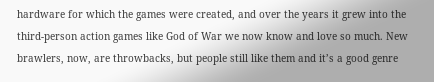hardware for which the games were created, and over the years it grew into the third-person action games like God of War we now know and love so much. New brawlers, now, are throwbacks, but people still like them and it’s a good genre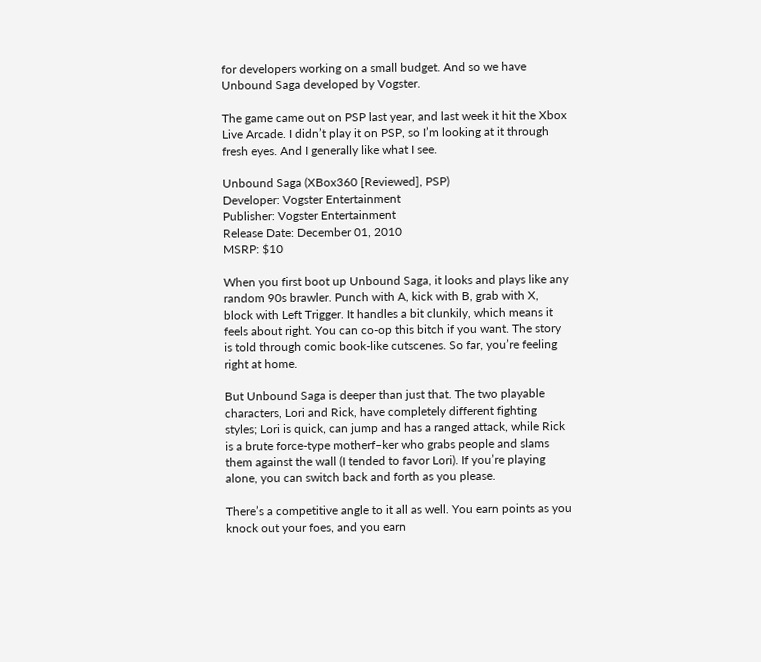for developers working on a small budget. And so we have Unbound Saga developed by Vogster.

The game came out on PSP last year, and last week it hit the Xbox Live Arcade. I didn’t play it on PSP, so I’m looking at it through fresh eyes. And I generally like what I see.

Unbound Saga (XBox360 [Reviewed], PSP)
Developer: Vogster Entertainment
Publisher: Vogster Entertainment
Release Date: December 01, 2010
MSRP: $10

When you first boot up Unbound Saga, it looks and plays like any random 90s brawler. Punch with A, kick with B, grab with X, block with Left Trigger. It handles a bit clunkily, which means it feels about right. You can co-op this bitch if you want. The story is told through comic book-like cutscenes. So far, you’re feeling right at home.

But Unbound Saga is deeper than just that. The two playable characters, Lori and Rick, have completely different fighting styles; Lori is quick, can jump and has a ranged attack, while Rick is a brute force-type motherf–ker who grabs people and slams them against the wall (I tended to favor Lori). If you’re playing alone, you can switch back and forth as you please.

There’s a competitive angle to it all as well. You earn points as you knock out your foes, and you earn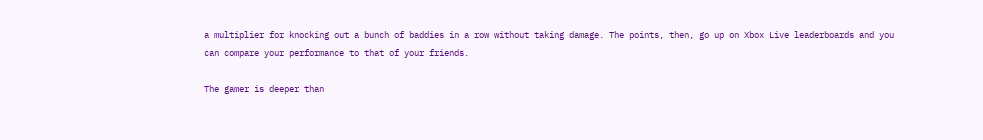a multiplier for knocking out a bunch of baddies in a row without taking damage. The points, then, go up on Xbox Live leaderboards and you can compare your performance to that of your friends.

The gamer is deeper than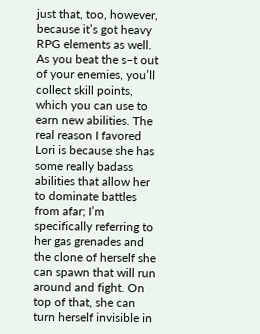just that, too, however, because it’s got heavy RPG elements as well. As you beat the s–t out of your enemies, you’ll collect skill points, which you can use to earn new abilities. The real reason I favored Lori is because she has some really badass abilities that allow her to dominate battles from afar; I’m specifically referring to her gas grenades and the clone of herself she can spawn that will run around and fight. On top of that, she can turn herself invisible in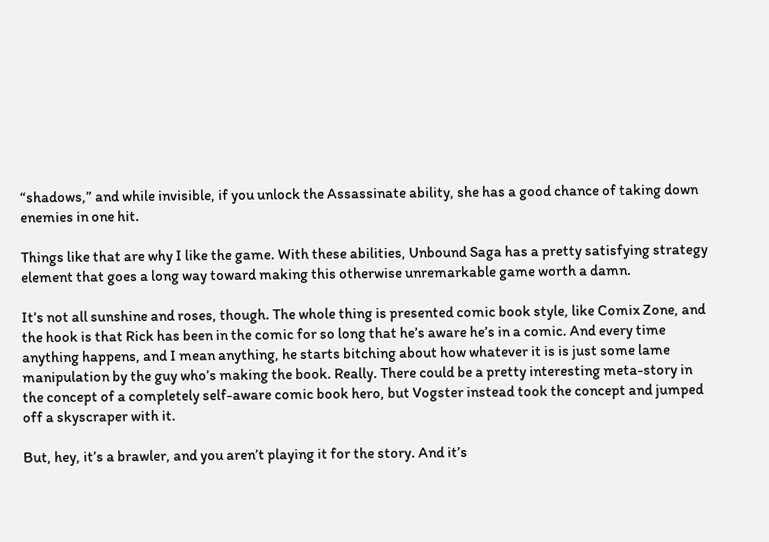“shadows,” and while invisible, if you unlock the Assassinate ability, she has a good chance of taking down enemies in one hit.

Things like that are why I like the game. With these abilities, Unbound Saga has a pretty satisfying strategy element that goes a long way toward making this otherwise unremarkable game worth a damn.

It’s not all sunshine and roses, though. The whole thing is presented comic book style, like Comix Zone, and the hook is that Rick has been in the comic for so long that he’s aware he’s in a comic. And every time anything happens, and I mean anything, he starts bitching about how whatever it is is just some lame manipulation by the guy who’s making the book. Really. There could be a pretty interesting meta-story in the concept of a completely self-aware comic book hero, but Vogster instead took the concept and jumped off a skyscraper with it.

But, hey, it’s a brawler, and you aren’t playing it for the story. And it’s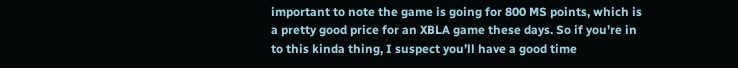important to note the game is going for 800 MS points, which is a pretty good price for an XBLA game these days. So if you’re in to this kinda thing, I suspect you’ll have a good time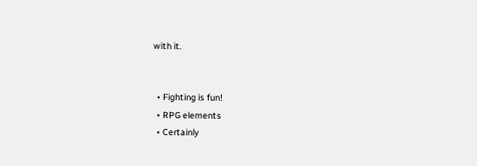with it.


  • Fighting is fun!
  • RPG elements
  • Certainly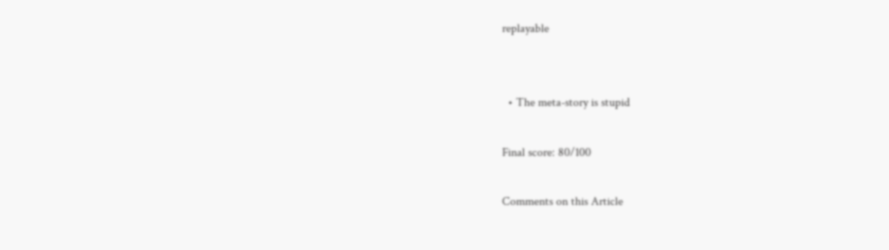replayable


  • The meta-story is stupid

Final score: 80/100

Comments on this Article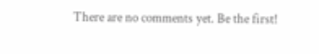There are no comments yet. Be the first!